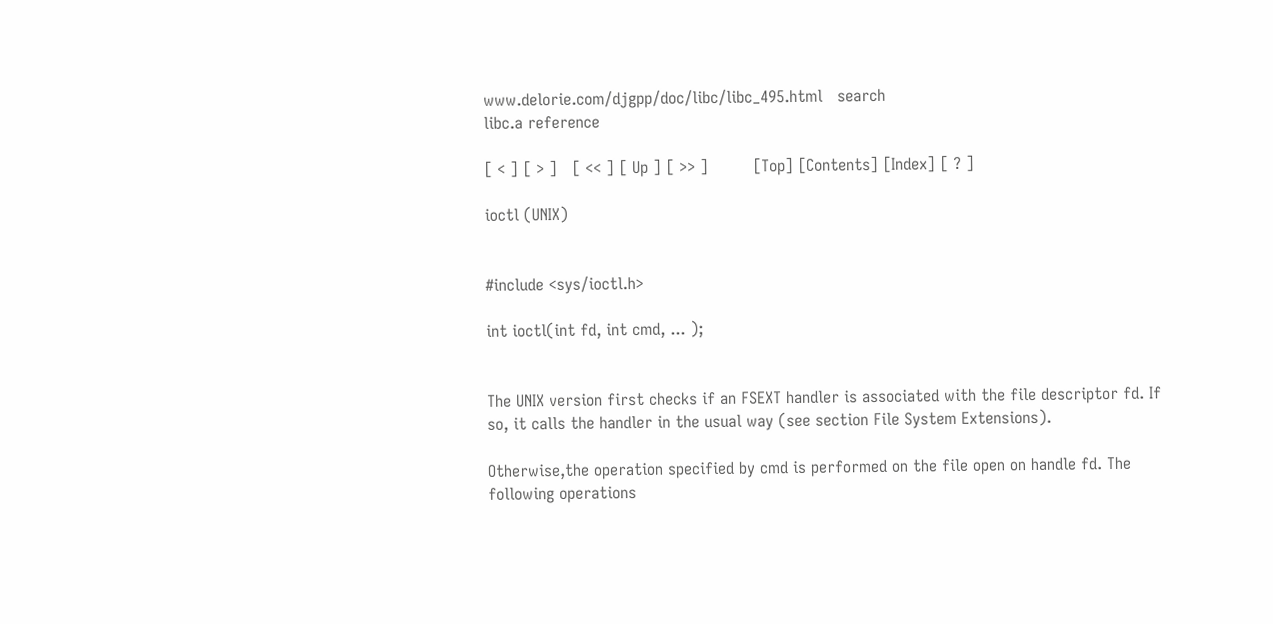www.delorie.com/djgpp/doc/libc/libc_495.html   search
libc.a reference

[ < ] [ > ]   [ << ] [ Up ] [ >> ]         [Top] [Contents] [Index] [ ? ]

ioctl (UNIX)


#include <sys/ioctl.h>

int ioctl(int fd, int cmd, ... );


The UNIX version first checks if an FSEXT handler is associated with the file descriptor fd. If so, it calls the handler in the usual way (see section File System Extensions).

Otherwise,the operation specified by cmd is performed on the file open on handle fd. The following operations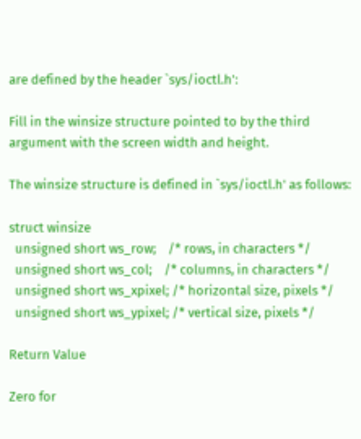are defined by the header `sys/ioctl.h':

Fill in the winsize structure pointed to by the third argument with the screen width and height.

The winsize structure is defined in `sys/ioctl.h' as follows:

struct winsize
  unsigned short ws_row;    /* rows, in characters */
  unsigned short ws_col;    /* columns, in characters */
  unsigned short ws_xpixel; /* horizontal size, pixels */
  unsigned short ws_ypixel; /* vertical size, pixels */

Return Value

Zero for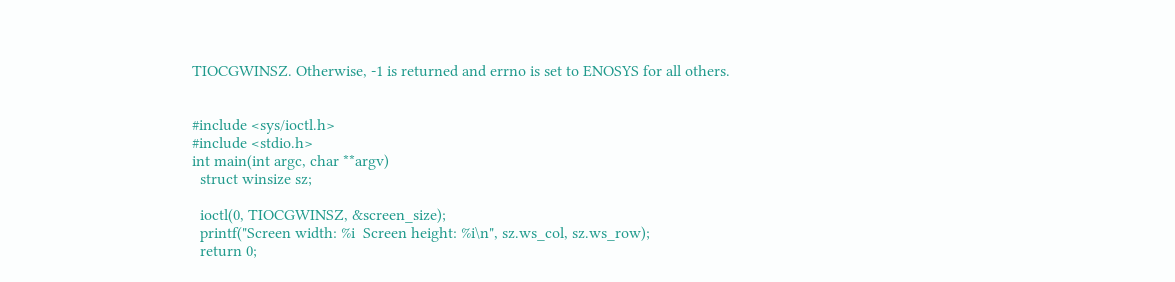TIOCGWINSZ. Otherwise, -1 is returned and errno is set to ENOSYS for all others.


#include <sys/ioctl.h>
#include <stdio.h>
int main(int argc, char **argv)
  struct winsize sz;

  ioctl(0, TIOCGWINSZ, &screen_size);
  printf("Screen width: %i  Screen height: %i\n", sz.ws_col, sz.ws_row);
  return 0;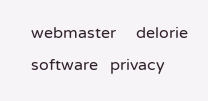webmaster     delorie software   privacy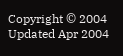Copyright © 2004     Updated Apr 2004